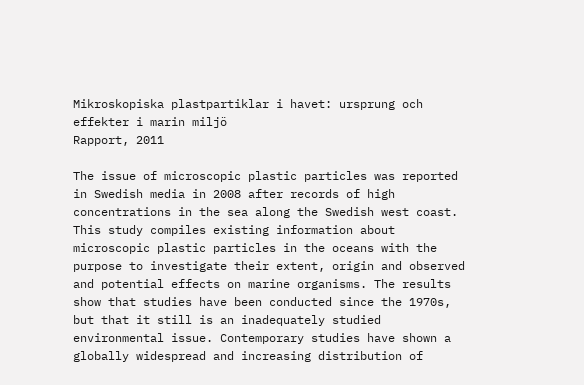Mikroskopiska plastpartiklar i havet: ursprung och effekter i marin miljö
Rapport, 2011

The issue of microscopic plastic particles was reported in Swedish media in 2008 after records of high concentrations in the sea along the Swedish west coast. This study compiles existing information about microscopic plastic particles in the oceans with the purpose to investigate their extent, origin and observed and potential effects on marine organisms. The results show that studies have been conducted since the 1970s, but that it still is an inadequately studied environmental issue. Contemporary studies have shown a globally widespread and increasing distribution of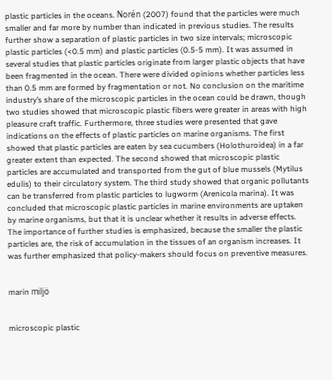plastic particles in the oceans. Norén (2007) found that the particles were much smaller and far more by number than indicated in previous studies. The results further show a separation of plastic particles in two size intervals; microscopic plastic particles (<0.5 mm) and plastic particles (0.5-5 mm). It was assumed in several studies that plastic particles originate from larger plastic objects that have been fragmented in the ocean. There were divided opinions whether particles less than 0.5 mm are formed by fragmentation or not. No conclusion on the maritime industry’s share of the microscopic particles in the ocean could be drawn, though two studies showed that microscopic plastic fibers were greater in areas with high pleasure craft traffic. Furthermore, three studies were presented that gave indications on the effects of plastic particles on marine organisms. The first showed that plastic particles are eaten by sea cucumbers (Holothuroidea) in a far greater extent than expected. The second showed that microscopic plastic particles are accumulated and transported from the gut of blue mussels (Mytilus edulis) to their circulatory system. The third study showed that organic pollutants can be transferred from plastic particles to lugworm (Arenicola marina). It was concluded that microscopic plastic particles in marine environments are uptaken by marine organisms, but that it is unclear whether it results in adverse effects. The importance of further studies is emphasized, because the smaller the plastic particles are, the risk of accumulation in the tissues of an organism increases. It was further emphasized that policy-makers should focus on preventive measures.


marin miljö


microscopic plastic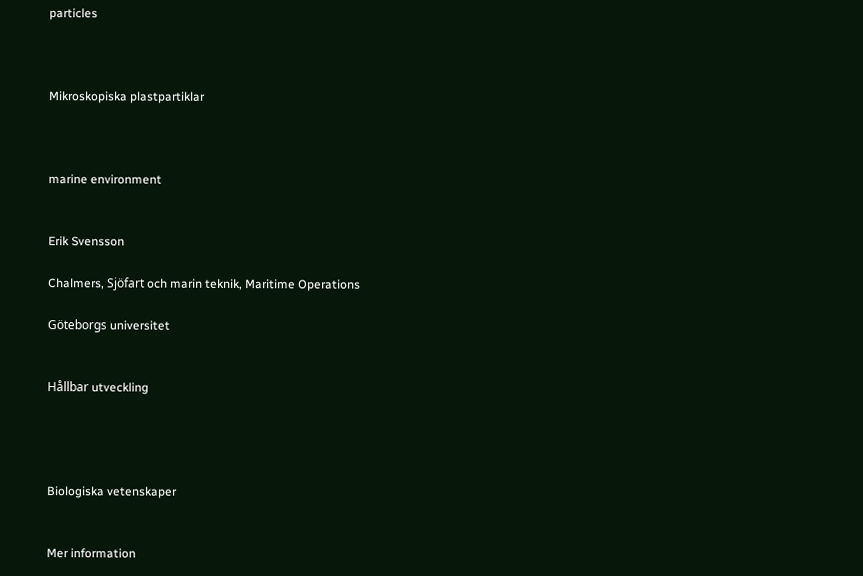particles



Mikroskopiska plastpartiklar



marine environment


Erik Svensson

Chalmers, Sjöfart och marin teknik, Maritime Operations

Göteborgs universitet


Hållbar utveckling




Biologiska vetenskaper


Mer information